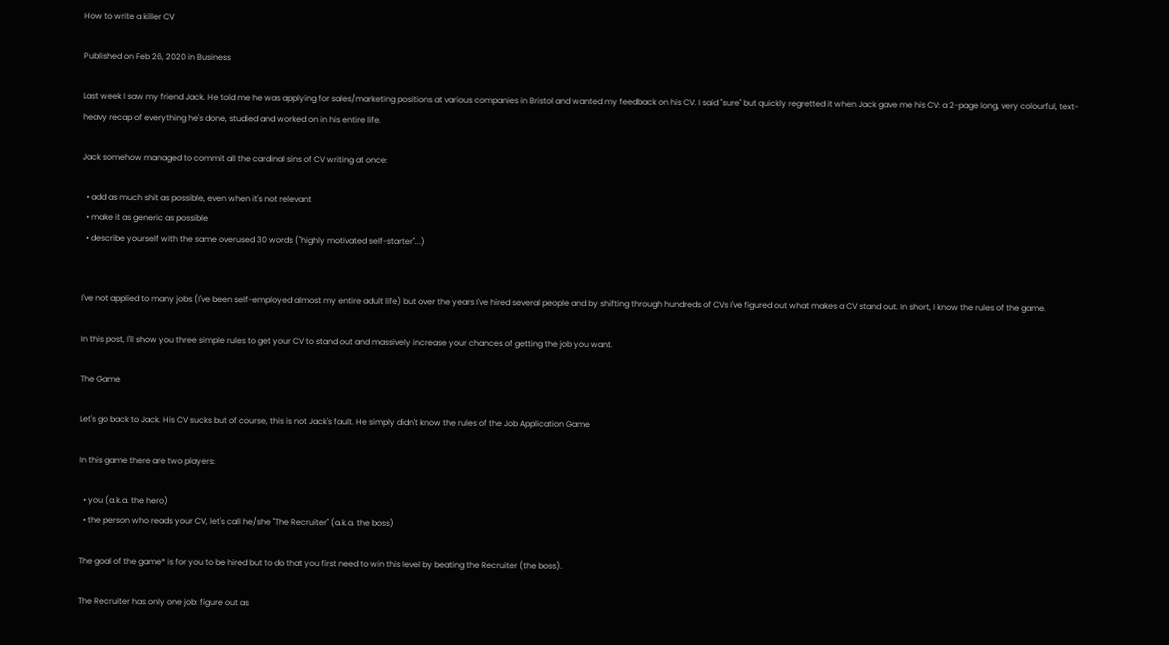How to write a killer CV

Published on Feb 26, 2020 in Business

Last week I saw my friend Jack. He told me he was applying for sales/marketing positions at various companies in Bristol and wanted my feedback on his CV. I said "sure" but quickly regretted it when Jack gave me his CV: a 2-page long, very colourful, text-heavy recap of everything he's done, studied and worked on in his entire life.

Jack somehow managed to commit all the cardinal sins of CV writing at once:

  • add as much shit as possible, even when it's not relevant
  • make it as generic as possible
  • describe yourself with the same overused 30 words ("highly motivated self-starter"...)


I've not applied to many jobs (I've been self-employed almost my entire adult life) but over the years I've hired several people and by shifting through hundreds of CVs I've figured out what makes a CV stand out. In short, I know the rules of the game.

In this post, I'll show you three simple rules to get your CV to stand out and massively increase your chances of getting the job you want.

The Game

Let's go back to Jack. His CV sucks but of course, this is not Jack's fault. He simply didn't know the rules of the Job Application Game

In this game there are two players:

  • you (a.k.a. the hero)
  • the person who reads your CV, let's call he/she "The Recruiter" (a.k.a. the boss)

The goal of the game* is for you to be hired but to do that you first need to win this level by beating the Recruiter (the boss).

The Recruiter has only one job: figure out as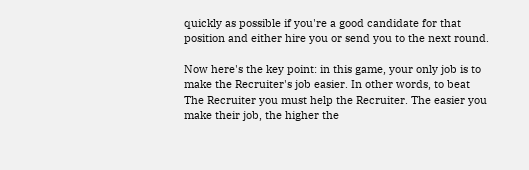quickly as possible if you're a good candidate for that position and either hire you or send you to the next round.

Now here's the key point: in this game, your only job is to make the Recruiter's job easier. In other words, to beat The Recruiter you must help the Recruiter. The easier you make their job, the higher the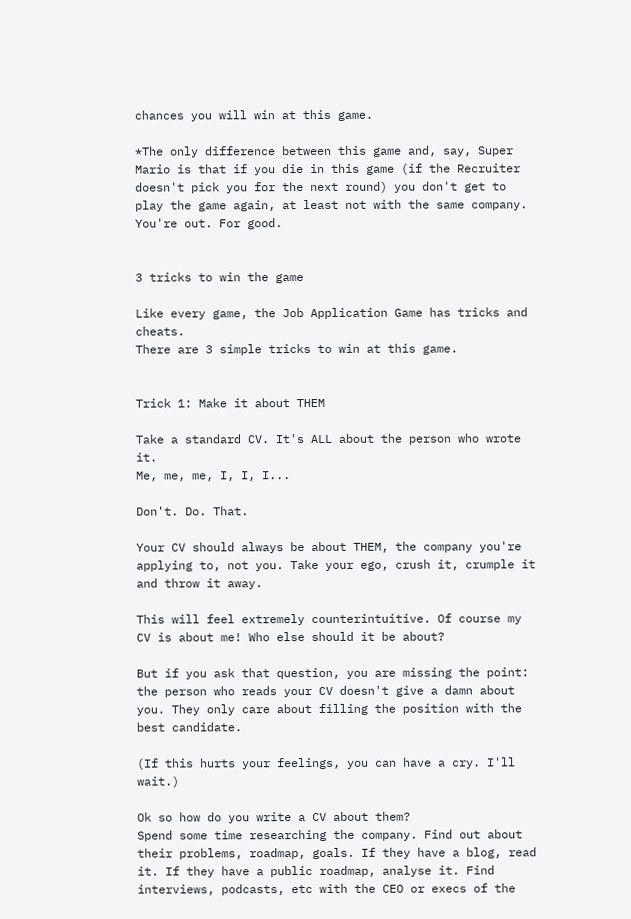chances you will win at this game.

*The only difference between this game and, say, Super Mario is that if you die in this game (if the Recruiter doesn't pick you for the next round) you don't get to play the game again, at least not with the same company. You're out. For good.


3 tricks to win the game

Like every game, the Job Application Game has tricks and cheats.
There are 3 simple tricks to win at this game.


Trick 1: Make it about THEM

Take a standard CV. It's ALL about the person who wrote it.
Me, me, me, I, I, I...

Don't. Do. That.

Your CV should always be about THEM, the company you're applying to, not you. Take your ego, crush it, crumple it and throw it away.

This will feel extremely counterintuitive. Of course my CV is about me! Who else should it be about?

But if you ask that question, you are missing the point: the person who reads your CV doesn't give a damn about you. They only care about filling the position with the best candidate.

(If this hurts your feelings, you can have a cry. I'll wait.)

Ok so how do you write a CV about them?
Spend some time researching the company. Find out about their problems, roadmap, goals. If they have a blog, read it. If they have a public roadmap, analyse it. Find interviews, podcasts, etc with the CEO or execs of the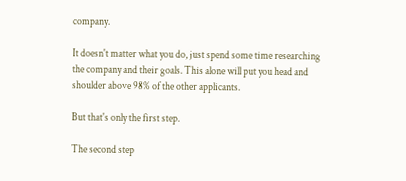company.

It doesn't matter what you do, just spend some time researching the company and their goals. This alone will put you head and shoulder above 98% of the other applicants.

But that's only the first step.

The second step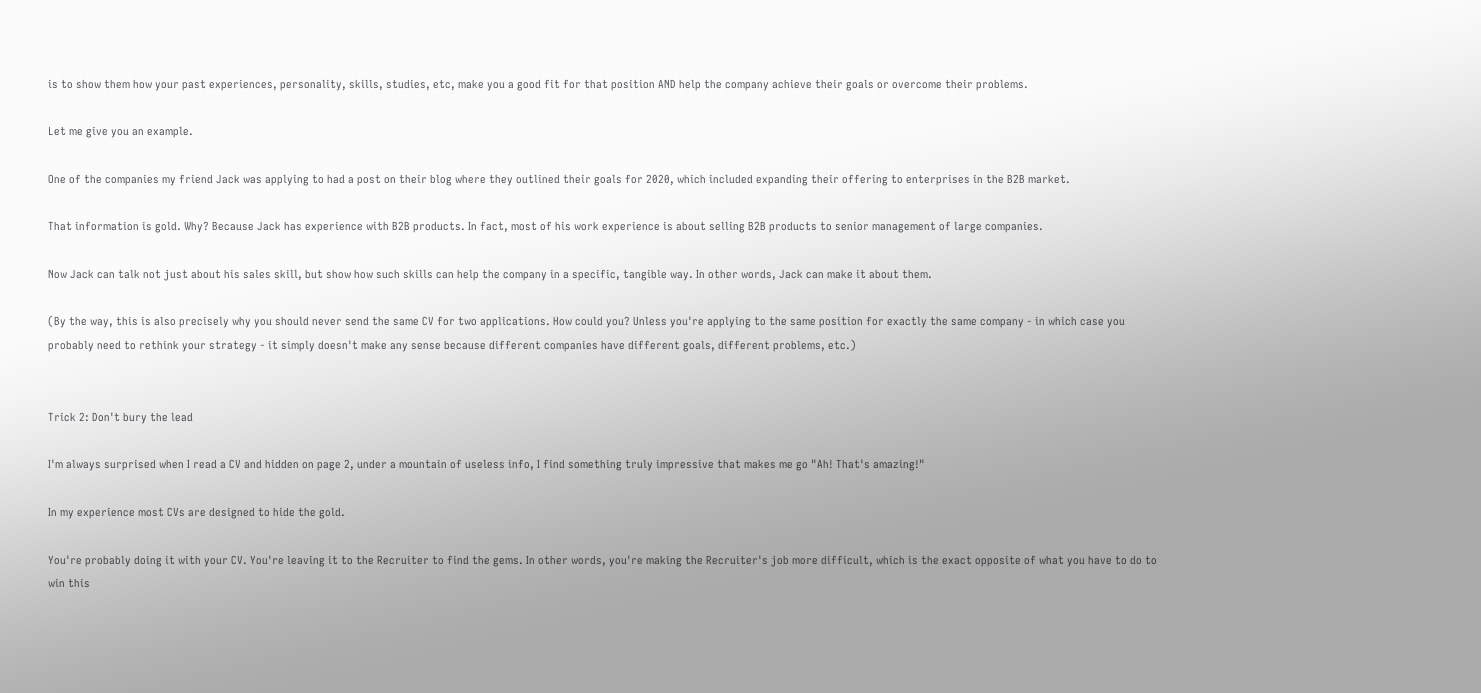is to show them how your past experiences, personality, skills, studies, etc, make you a good fit for that position AND help the company achieve their goals or overcome their problems.

Let me give you an example.

One of the companies my friend Jack was applying to had a post on their blog where they outlined their goals for 2020, which included expanding their offering to enterprises in the B2B market.

That information is gold. Why? Because Jack has experience with B2B products. In fact, most of his work experience is about selling B2B products to senior management of large companies.

Now Jack can talk not just about his sales skill, but show how such skills can help the company in a specific, tangible way. In other words, Jack can make it about them.

(By the way, this is also precisely why you should never send the same CV for two applications. How could you? Unless you're applying to the same position for exactly the same company - in which case you probably need to rethink your strategy - it simply doesn't make any sense because different companies have different goals, different problems, etc.)


Trick 2: Don't bury the lead

I'm always surprised when I read a CV and hidden on page 2, under a mountain of useless info, I find something truly impressive that makes me go "Ah! That's amazing!"

In my experience most CVs are designed to hide the gold.

You're probably doing it with your CV. You're leaving it to the Recruiter to find the gems. In other words, you're making the Recruiter's job more difficult, which is the exact opposite of what you have to do to win this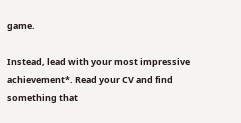game.

Instead, lead with your most impressive achievement*. Read your CV and find something that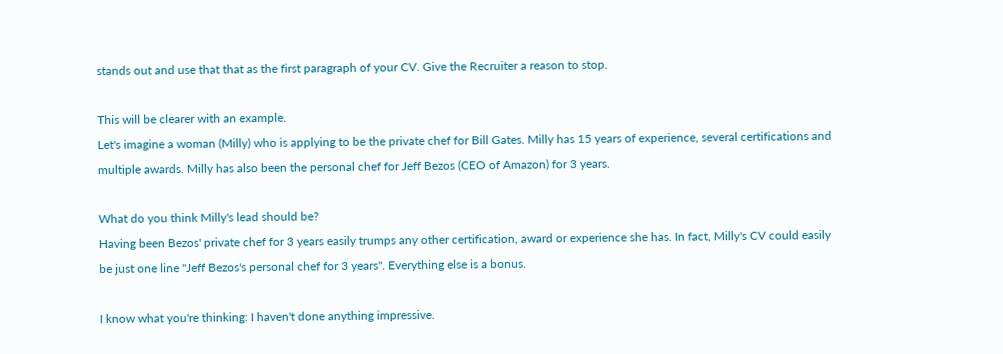stands out and use that that as the first paragraph of your CV. Give the Recruiter a reason to stop.

This will be clearer with an example.
Let's imagine a woman (Milly) who is applying to be the private chef for Bill Gates. Milly has 15 years of experience, several certifications and multiple awards. Milly has also been the personal chef for Jeff Bezos (CEO of Amazon) for 3 years.

What do you think Milly's lead should be?
Having been Bezos' private chef for 3 years easily trumps any other certification, award or experience she has. In fact, Milly's CV could easily be just one line "Jeff Bezos's personal chef for 3 years". Everything else is a bonus.

I know what you're thinking: I haven't done anything impressive.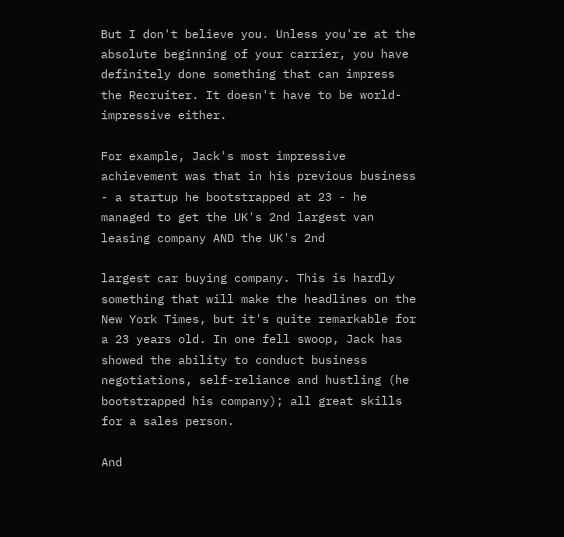But I don't believe you. Unless you're at the absolute beginning of your carrier, you have definitely done something that can impress the Recruiter. It doesn't have to be world-impressive either.

For example, Jack's most impressive achievement was that in his previous business - a startup he bootstrapped at 23 - he managed to get the UK's 2nd largest van leasing company AND the UK's 2nd

largest car buying company. This is hardly something that will make the headlines on the New York Times, but it's quite remarkable for a 23 years old. In one fell swoop, Jack has showed the ability to conduct business negotiations, self-reliance and hustling (he bootstrapped his company); all great skills for a sales person.

And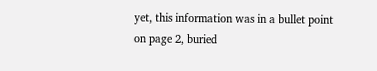yet, this information was in a bullet point on page 2, buried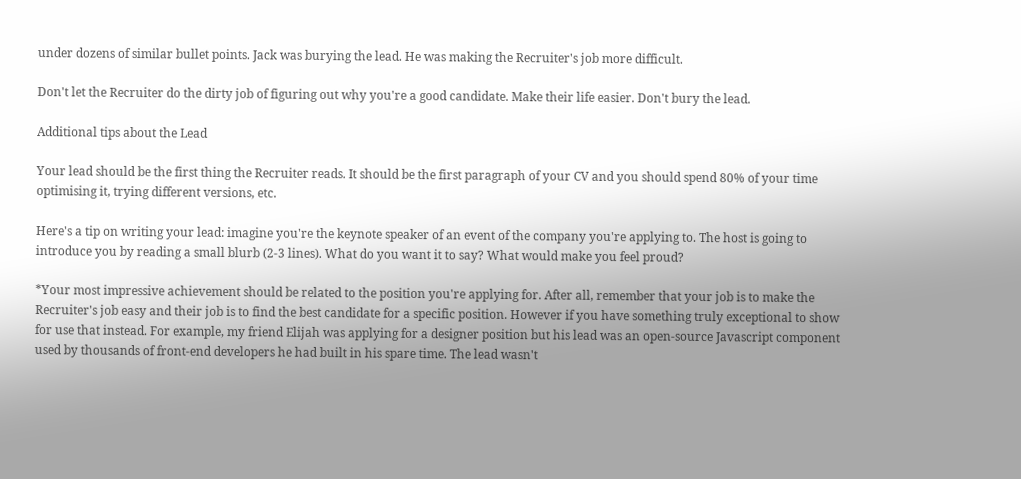under dozens of similar bullet points. Jack was burying the lead. He was making the Recruiter's job more difficult.

Don't let the Recruiter do the dirty job of figuring out why you're a good candidate. Make their life easier. Don't bury the lead.

Additional tips about the Lead

Your lead should be the first thing the Recruiter reads. It should be the first paragraph of your CV and you should spend 80% of your time optimising it, trying different versions, etc.

Here's a tip on writing your lead: imagine you're the keynote speaker of an event of the company you're applying to. The host is going to introduce you by reading a small blurb (2-3 lines). What do you want it to say? What would make you feel proud?

*Your most impressive achievement should be related to the position you're applying for. After all, remember that your job is to make the Recruiter's job easy and their job is to find the best candidate for a specific position. However if you have something truly exceptional to show for use that instead. For example, my friend Elijah was applying for a designer position but his lead was an open-source Javascript component used by thousands of front-end developers he had built in his spare time. The lead wasn't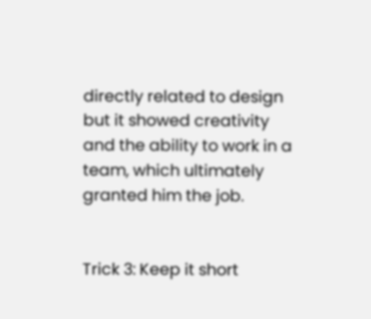directly related to design but it showed creativity and the ability to work in a team, which ultimately granted him the job.


Trick 3: Keep it short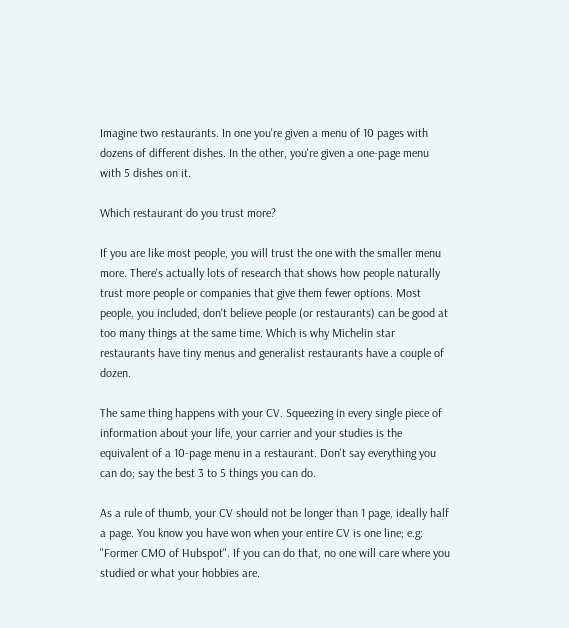Imagine two restaurants. In one you're given a menu of 10 pages with dozens of different dishes. In the other, you're given a one-page menu with 5 dishes on it.

Which restaurant do you trust more?

If you are like most people, you will trust the one with the smaller menu more. There's actually lots of research that shows how people naturally trust more people or companies that give them fewer options. Most people, you included, don't believe people (or restaurants) can be good at too many things at the same time. Which is why Michelin star restaurants have tiny menus and generalist restaurants have a couple of dozen.

The same thing happens with your CV. Squeezing in every single piece of information about your life, your carrier and your studies is the equivalent of a 10-page menu in a restaurant. Don't say everything you can do; say the best 3 to 5 things you can do.

As a rule of thumb, your CV should not be longer than 1 page, ideally half a page. You know you have won when your entire CV is one line; e.g: "Former CMO of Hubspot". If you can do that, no one will care where you studied or what your hobbies are.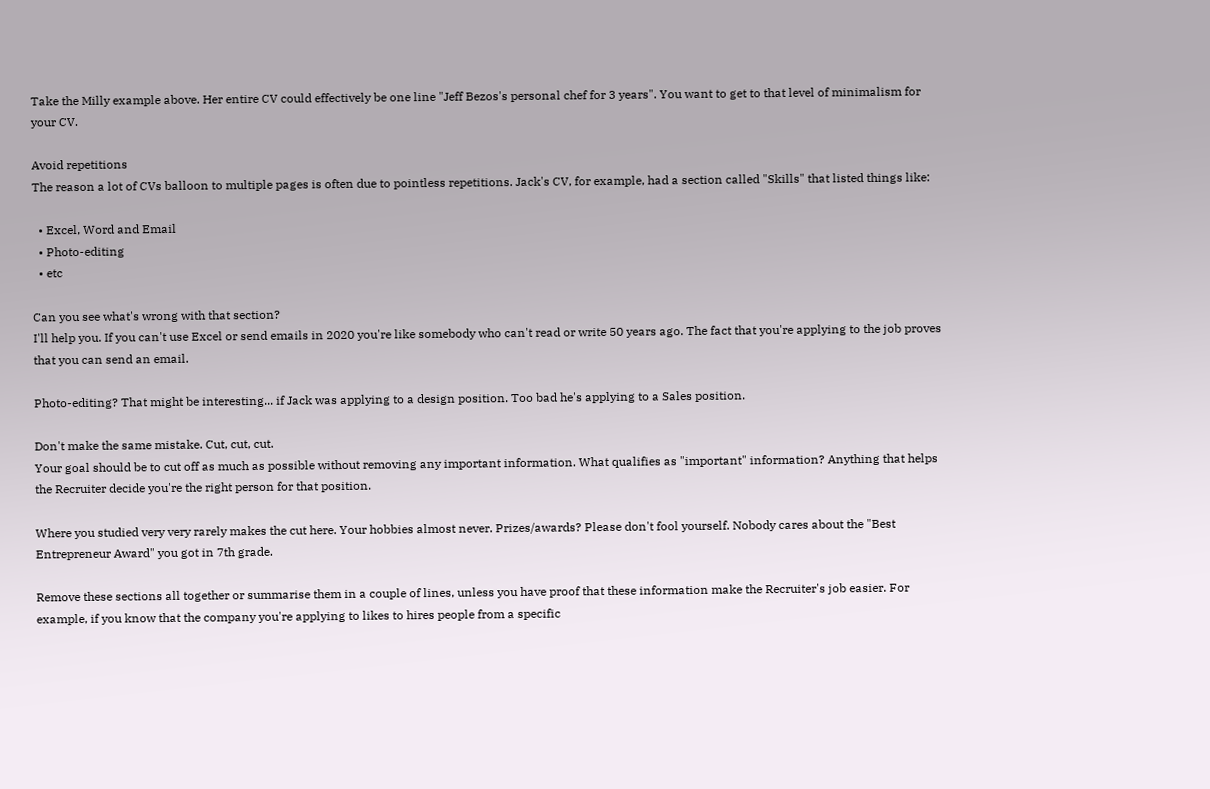Take the Milly example above. Her entire CV could effectively be one line "Jeff Bezos's personal chef for 3 years". You want to get to that level of minimalism for your CV.

Avoid repetitions
The reason a lot of CVs balloon to multiple pages is often due to pointless repetitions. Jack's CV, for example, had a section called "Skills" that listed things like:

  • Excel, Word and Email
  • Photo-editing
  • etc

Can you see what's wrong with that section?
I'll help you. If you can't use Excel or send emails in 2020 you're like somebody who can't read or write 50 years ago. The fact that you're applying to the job proves that you can send an email.

Photo-editing? That might be interesting... if Jack was applying to a design position. Too bad he's applying to a Sales position.

Don't make the same mistake. Cut, cut, cut.
Your goal should be to cut off as much as possible without removing any important information. What qualifies as "important" information? Anything that helps the Recruiter decide you're the right person for that position.

Where you studied very very rarely makes the cut here. Your hobbies almost never. Prizes/awards? Please don't fool yourself. Nobody cares about the "Best Entrepreneur Award" you got in 7th grade.

Remove these sections all together or summarise them in a couple of lines, unless you have proof that these information make the Recruiter's job easier. For example, if you know that the company you're applying to likes to hires people from a specific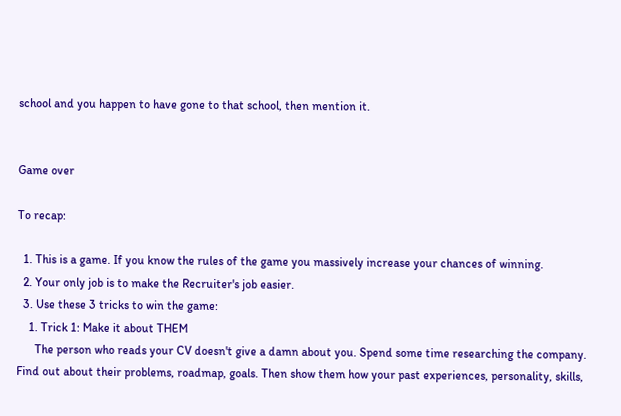school and you happen to have gone to that school, then mention it.


Game over

To recap:

  1. This is a game. If you know the rules of the game you massively increase your chances of winning.
  2. Your only job is to make the Recruiter's job easier.
  3. Use these 3 tricks to win the game:
    1. Trick 1: Make it about THEM
      The person who reads your CV doesn't give a damn about you. Spend some time researching the company. Find out about their problems, roadmap, goals. Then show them how your past experiences, personality, skills,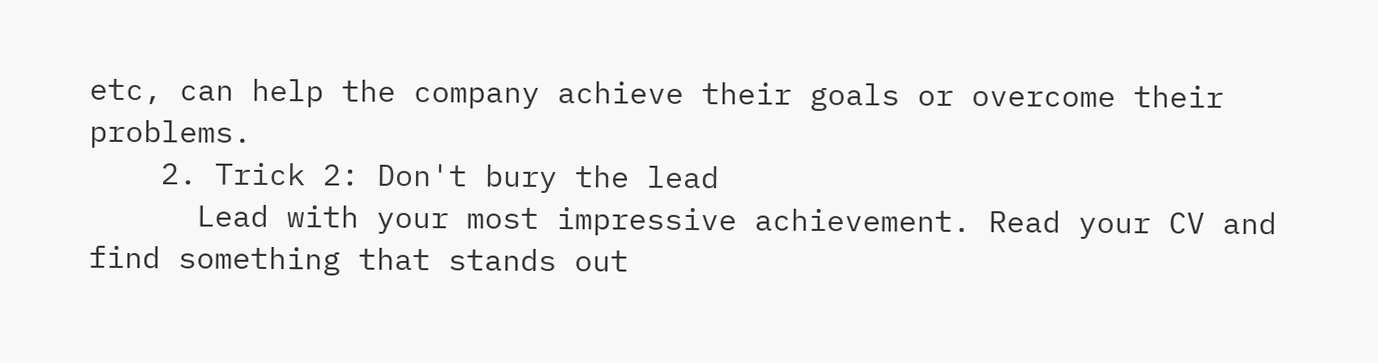etc, can help the company achieve their goals or overcome their problems.
    2. Trick 2: Don't bury the lead
      Lead with your most impressive achievement. Read your CV and find something that stands out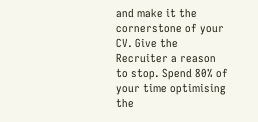and make it the cornerstone of your CV. Give the Recruiter a reason to stop. Spend 80% of your time optimising the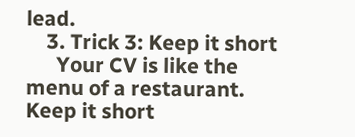lead.
    3. Trick 3: Keep it short
      Your CV is like the menu of a restaurant. Keep it short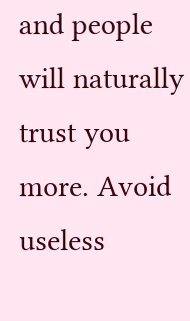and people will naturally trust you more. Avoid useless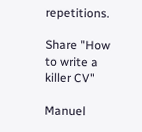repetitions.

Share "How to write a killer CV"

Manuel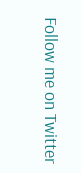Follow me on Twitter